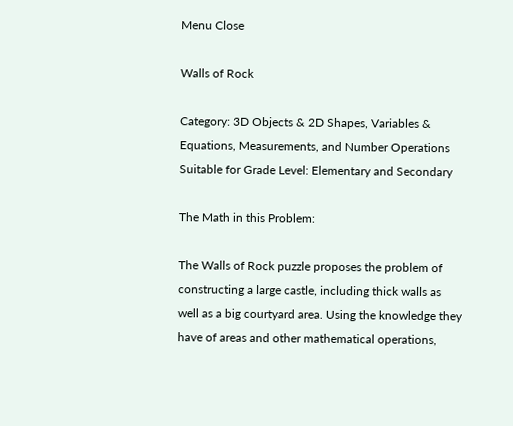Menu Close

Walls of Rock

Category: 3D Objects & 2D Shapes, Variables & Equations, Measurements, and Number Operations
Suitable for Grade Level: Elementary and Secondary

The Math in this Problem:

The Walls of Rock puzzle proposes the problem of constructing a large castle, including thick walls as well as a big courtyard area. Using the knowledge they have of areas and other mathematical operations,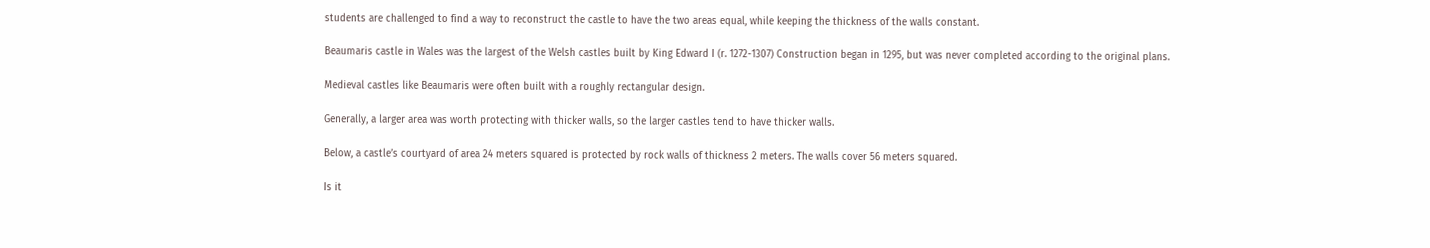students are challenged to find a way to reconstruct the castle to have the two areas equal, while keeping the thickness of the walls constant.

Beaumaris castle in Wales was the largest of the Welsh castles built by King Edward I (r. 1272-1307) Construction began in 1295, but was never completed according to the original plans.

Medieval castles like Beaumaris were often built with a roughly rectangular design.

Generally, a larger area was worth protecting with thicker walls, so the larger castles tend to have thicker walls.

Below, a castle’s courtyard of area 24 meters squared is protected by rock walls of thickness 2 meters. The walls cover 56 meters squared.

Is it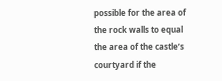possible for the area of the rock walls to equal the area of the castle’s courtyard if the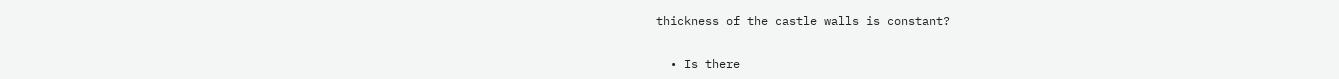thickness of the castle walls is constant?


  • Is there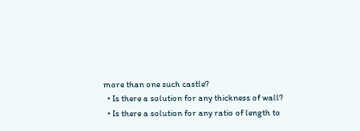more than one such castle?
  • Is there a solution for any thickness of wall?
  • Is there a solution for any ratio of length to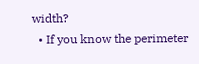width?
  • If you know the perimeter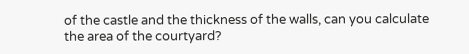of the castle and the thickness of the walls, can you calculate the area of the courtyard?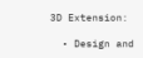3D Extension:

  • Design and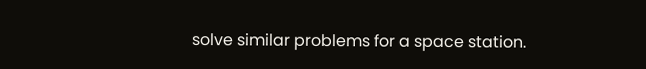solve similar problems for a space station.